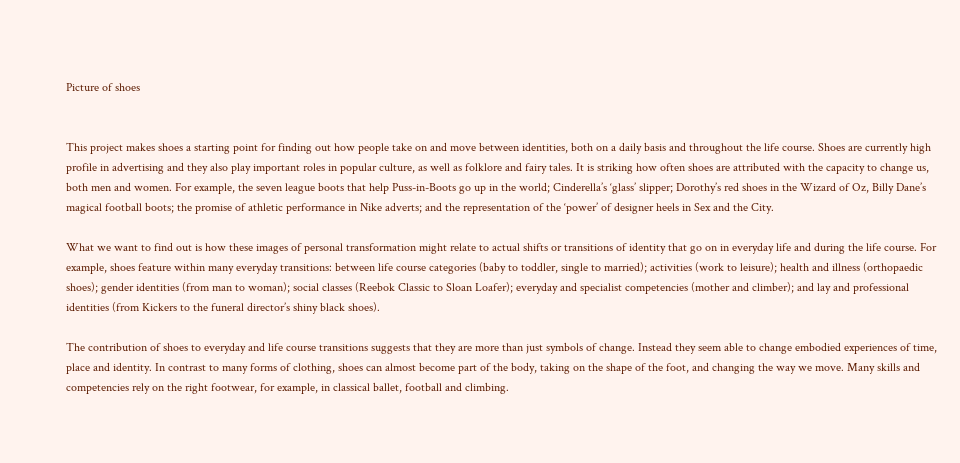Picture of shoes


This project makes shoes a starting point for finding out how people take on and move between identities, both on a daily basis and throughout the life course. Shoes are currently high profile in advertising and they also play important roles in popular culture, as well as folklore and fairy tales. It is striking how often shoes are attributed with the capacity to change us, both men and women. For example, the seven league boots that help Puss-in-Boots go up in the world; Cinderella’s ‘glass’ slipper; Dorothy’s red shoes in the Wizard of Oz, Billy Dane’s magical football boots; the promise of athletic performance in Nike adverts; and the representation of the ‘power’ of designer heels in Sex and the City.

What we want to find out is how these images of personal transformation might relate to actual shifts or transitions of identity that go on in everyday life and during the life course. For example, shoes feature within many everyday transitions: between life course categories (baby to toddler, single to married); activities (work to leisure); health and illness (orthopaedic shoes); gender identities (from man to woman); social classes (Reebok Classic to Sloan Loafer); everyday and specialist competencies (mother and climber); and lay and professional identities (from Kickers to the funeral director’s shiny black shoes).

The contribution of shoes to everyday and life course transitions suggests that they are more than just symbols of change. Instead they seem able to change embodied experiences of time, place and identity. In contrast to many forms of clothing, shoes can almost become part of the body, taking on the shape of the foot, and changing the way we move. Many skills and competencies rely on the right footwear, for example, in classical ballet, football and climbing.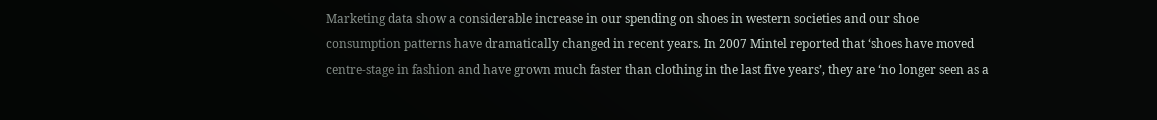Marketing data show a considerable increase in our spending on shoes in western societies and our shoe consumption patterns have dramatically changed in recent years. In 2007 Mintel reported that ‘shoes have moved centre-stage in fashion and have grown much faster than clothing in the last five years’, they are ‘no longer seen as a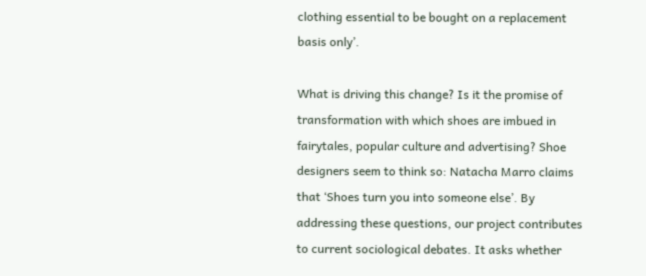clothing essential to be bought on a replacement basis only’.

What is driving this change? Is it the promise of transformation with which shoes are imbued in fairytales, popular culture and advertising? Shoe designers seem to think so: Natacha Marro claims that ‘Shoes turn you into someone else’. By addressing these questions, our project contributes to current sociological debates. It asks whether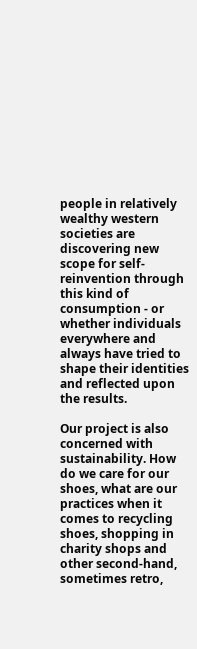people in relatively wealthy western societies are discovering new scope for self-reinvention through this kind of consumption - or whether individuals everywhere and always have tried to shape their identities and reflected upon the results.

Our project is also concerned with sustainability. How do we care for our shoes, what are our practices when it comes to recycling shoes, shopping in charity shops and other second-hand, sometimes retro,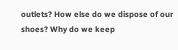outlets? How else do we dispose of our shoes? Why do we keep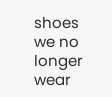shoes we no longer wear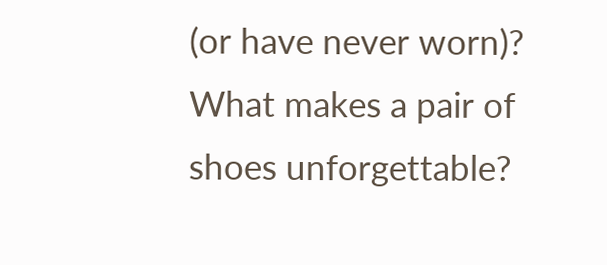(or have never worn)? What makes a pair of shoes unforgettable?